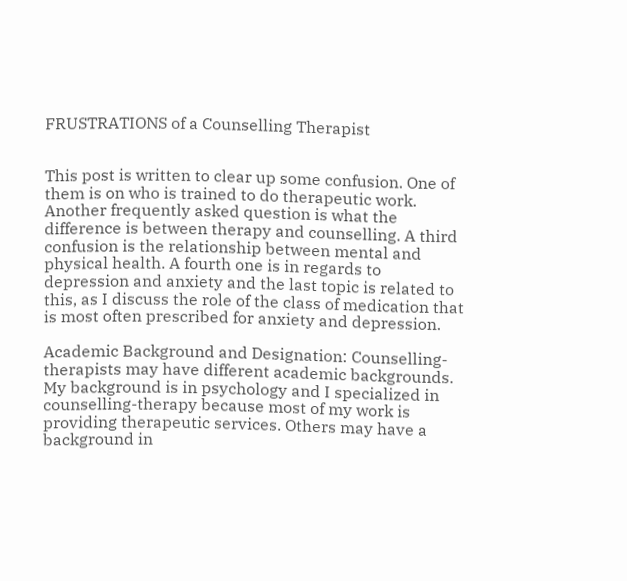FRUSTRATIONS of a Counselling Therapist


This post is written to clear up some confusion. One of them is on who is trained to do therapeutic work. Another frequently asked question is what the difference is between therapy and counselling. A third confusion is the relationship between mental and physical health. A fourth one is in regards to depression and anxiety and the last topic is related to this, as I discuss the role of the class of medication that is most often prescribed for anxiety and depression.

Academic Background and Designation: Counselling-therapists may have different academic backgrounds. My background is in psychology and I specialized in counselling-therapy because most of my work is providing therapeutic services. Others may have a background in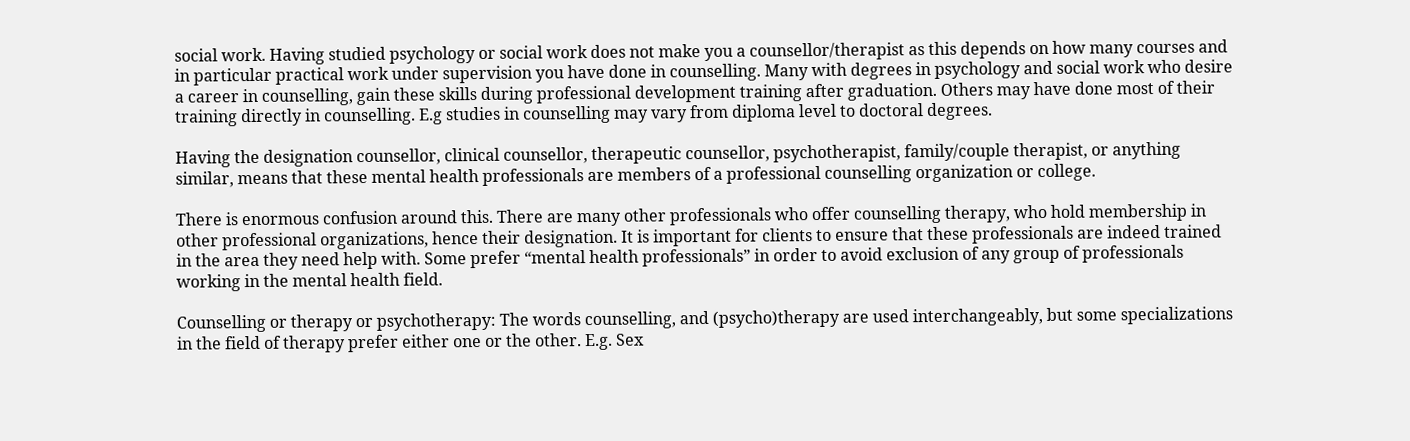social work. Having studied psychology or social work does not make you a counsellor/therapist as this depends on how many courses and in particular practical work under supervision you have done in counselling. Many with degrees in psychology and social work who desire a career in counselling, gain these skills during professional development training after graduation. Others may have done most of their training directly in counselling. E.g studies in counselling may vary from diploma level to doctoral degrees.

Having the designation counsellor, clinical counsellor, therapeutic counsellor, psychotherapist, family/couple therapist, or anything similar, means that these mental health professionals are members of a professional counselling organization or college.

There is enormous confusion around this. There are many other professionals who offer counselling therapy, who hold membership in other professional organizations, hence their designation. It is important for clients to ensure that these professionals are indeed trained in the area they need help with. Some prefer “mental health professionals” in order to avoid exclusion of any group of professionals working in the mental health field.

Counselling or therapy or psychotherapy: The words counselling, and (psycho)therapy are used interchangeably, but some specializations in the field of therapy prefer either one or the other. E.g. Sex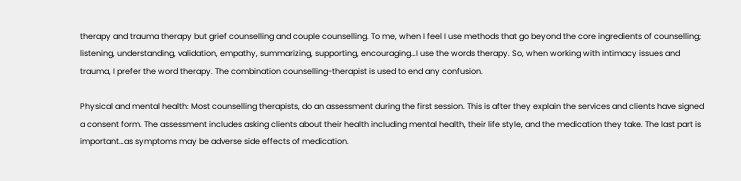therapy and trauma therapy but grief counselling and couple counselling. To me, when I feel I use methods that go beyond the core ingredients of counselling; listening, understanding, validation, empathy, summarizing, supporting, encouraging…I use the words therapy. So, when working with intimacy issues and trauma, I prefer the word therapy. The combination counselling-therapist is used to end any confusion.

Physical and mental health: Most counselling therapists, do an assessment during the first session. This is after they explain the services and clients have signed a consent form. The assessment includes asking clients about their health including mental health, their life style, and the medication they take. The last part is important…as symptoms may be adverse side effects of medication.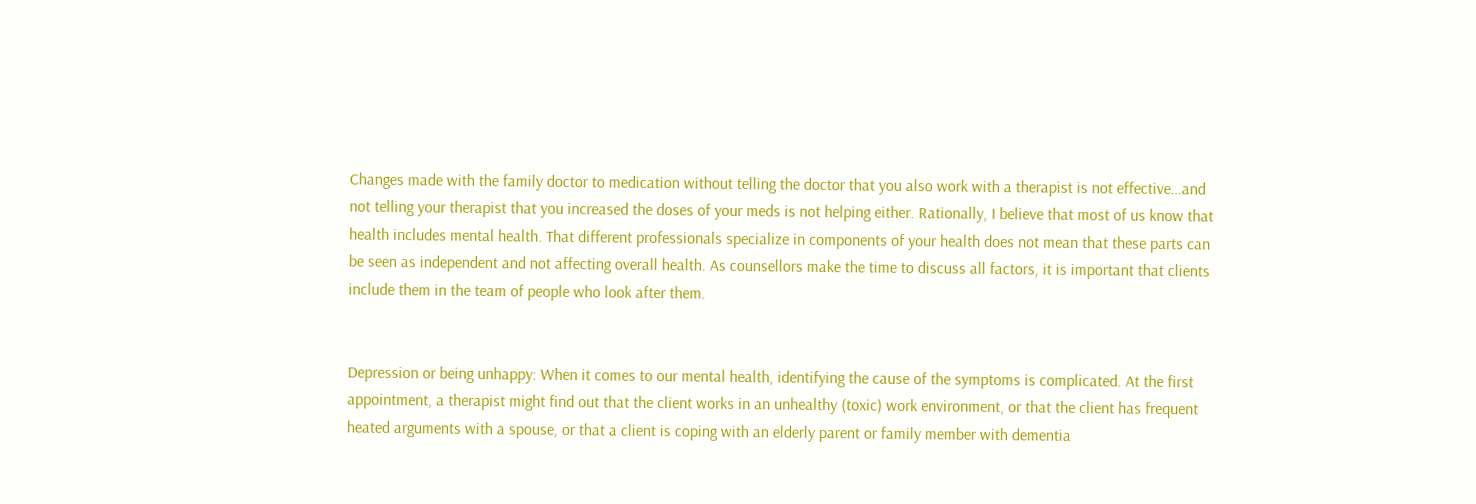Changes made with the family doctor to medication without telling the doctor that you also work with a therapist is not effective…and not telling your therapist that you increased the doses of your meds is not helping either. Rationally, I believe that most of us know that health includes mental health. That different professionals specialize in components of your health does not mean that these parts can be seen as independent and not affecting overall health. As counsellors make the time to discuss all factors, it is important that clients include them in the team of people who look after them.


Depression or being unhappy: When it comes to our mental health, identifying the cause of the symptoms is complicated. At the first appointment, a therapist might find out that the client works in an unhealthy (toxic) work environment, or that the client has frequent heated arguments with a spouse, or that a client is coping with an elderly parent or family member with dementia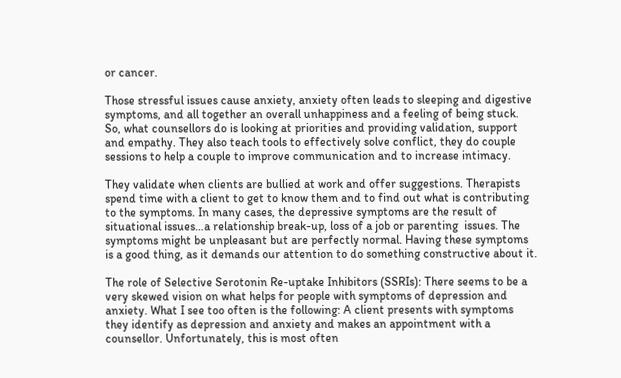or cancer.

Those stressful issues cause anxiety, anxiety often leads to sleeping and digestive symptoms, and all together an overall unhappiness and a feeling of being stuck. So, what counsellors do is looking at priorities and providing validation, support and empathy. They also teach tools to effectively solve conflict, they do couple sessions to help a couple to improve communication and to increase intimacy.

They validate when clients are bullied at work and offer suggestions. Therapists spend time with a client to get to know them and to find out what is contributing to the symptoms. In many cases, the depressive symptoms are the result of situational issues…a relationship break-up, loss of a job or parenting  issues. The symptoms might be unpleasant but are perfectly normal. Having these symptoms is a good thing, as it demands our attention to do something constructive about it.

The role of Selective Serotonin Re-uptake Inhibitors (SSRIs): There seems to be a very skewed vision on what helps for people with symptoms of depression and anxiety. What I see too often is the following: A client presents with symptoms they identify as depression and anxiety and makes an appointment with a counsellor. Unfortunately, this is most often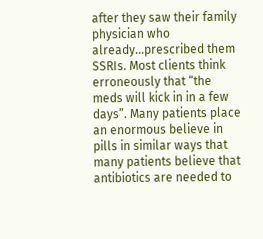after they saw their family physician who already…prescribed them SSRIs. Most clients think erroneously that “the meds will kick in in a few days”. Many patients place an enormous believe in pills in similar ways that many patients believe that antibiotics are needed to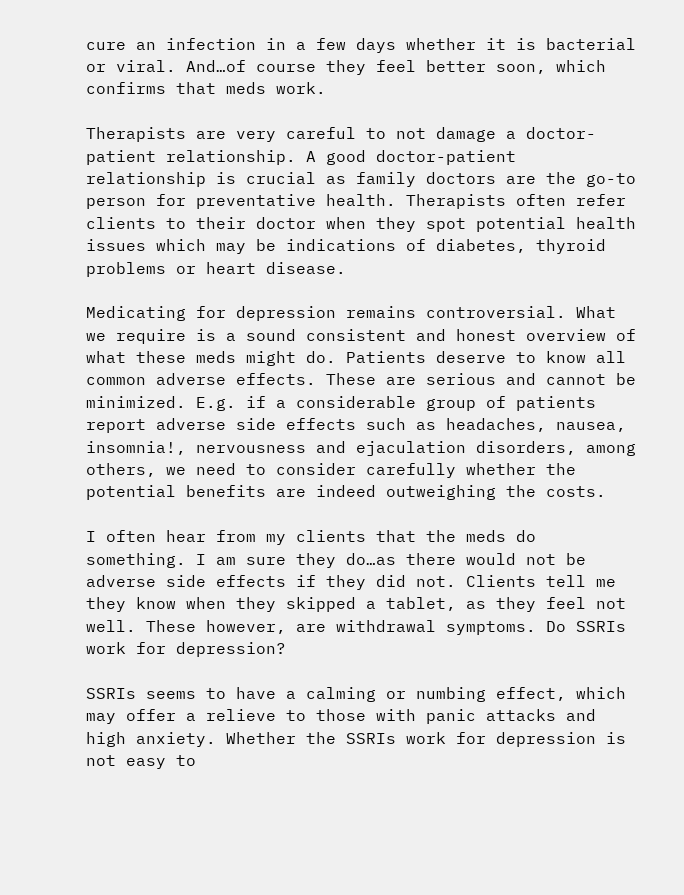cure an infection in a few days whether it is bacterial or viral. And…of course they feel better soon, which confirms that meds work.

Therapists are very careful to not damage a doctor-patient relationship. A good doctor-patient relationship is crucial as family doctors are the go-to person for preventative health. Therapists often refer clients to their doctor when they spot potential health issues which may be indications of diabetes, thyroid problems or heart disease.

Medicating for depression remains controversial. What we require is a sound consistent and honest overview of what these meds might do. Patients deserve to know all common adverse effects. These are serious and cannot be minimized. E.g. if a considerable group of patients report adverse side effects such as headaches, nausea, insomnia!, nervousness and ejaculation disorders, among others, we need to consider carefully whether the potential benefits are indeed outweighing the costs.

I often hear from my clients that the meds do something. I am sure they do…as there would not be adverse side effects if they did not. Clients tell me they know when they skipped a tablet, as they feel not well. These however, are withdrawal symptoms. Do SSRIs work for depression?

SSRIs seems to have a calming or numbing effect, which may offer a relieve to those with panic attacks and high anxiety. Whether the SSRIs work for depression is not easy to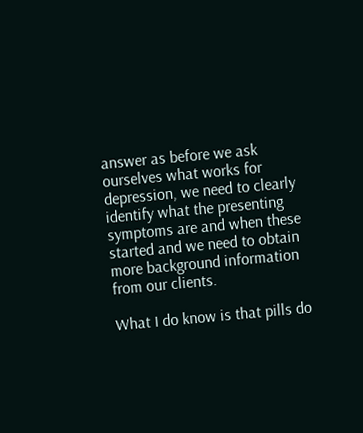answer as before we ask ourselves what works for depression, we need to clearly identify what the presenting symptoms are and when these started and we need to obtain more background information from our clients.

What I do know is that pills do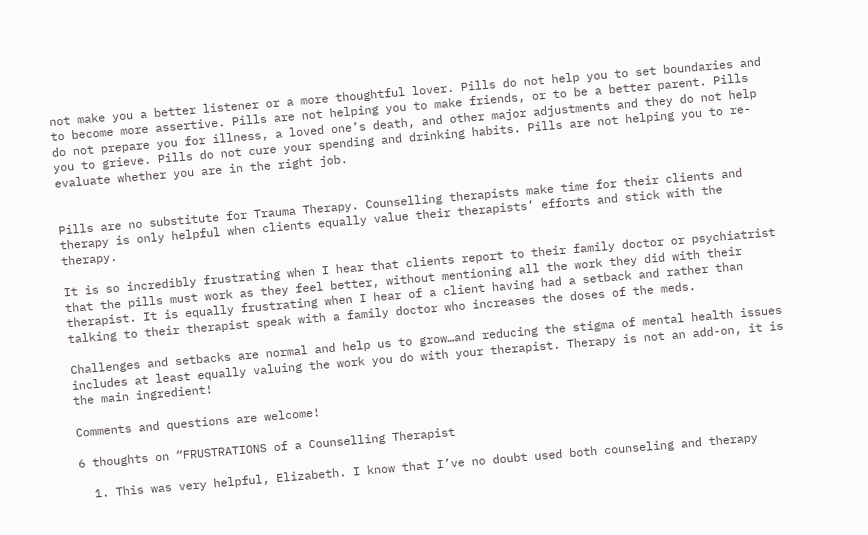not make you a better listener or a more thoughtful lover. Pills do not help you to set boundaries and to become more assertive. Pills are not helping you to make friends, or to be a better parent. Pills do not prepare you for illness, a loved one’s death, and other major adjustments and they do not help you to grieve. Pills do not cure your spending and drinking habits. Pills are not helping you to re-evaluate whether you are in the right job.


Pills are no substitute for Trauma Therapy. Counselling therapists make time for their clients and therapy is only helpful when clients equally value their therapists’ efforts and stick with the therapy.

It is so incredibly frustrating when I hear that clients report to their family doctor or psychiatrist that the pills must work as they feel better, without mentioning all the work they did with their therapist. It is equally frustrating when I hear of a client having had a setback and rather than talking to their therapist speak with a family doctor who increases the doses of the meds.

Challenges and setbacks are normal and help us to grow…and reducing the stigma of mental health issues includes at least equally valuing the work you do with your therapist. Therapy is not an add-on, it is the main ingredient!

Comments and questions are welcome!

6 thoughts on “FRUSTRATIONS of a Counselling Therapist

  1. This was very helpful, Elizabeth. I know that I’ve no doubt used both counseling and therapy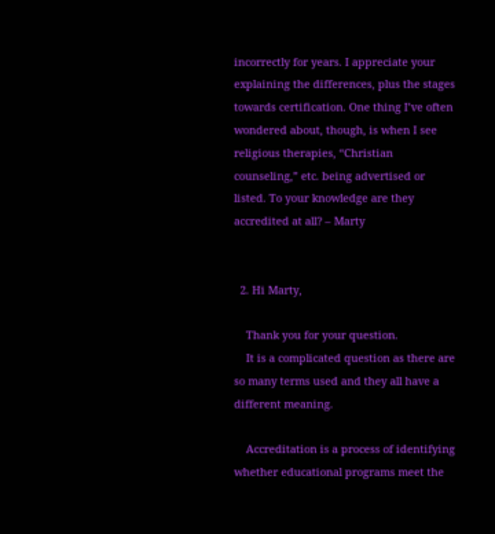incorrectly for years. I appreciate your explaining the differences, plus the stages towards certification. One thing I’ve often wondered about, though, is when I see religious therapies, “Christian counseling,” etc. being advertised or listed. To your knowledge are they accredited at all? – Marty


  2. Hi Marty,

    Thank you for your question.
    It is a complicated question as there are so many terms used and they all have a different meaning.

    Accreditation is a process of identifying whether educational programs meet the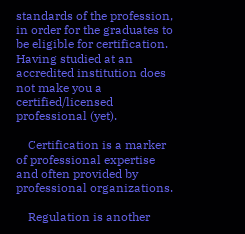standards of the profession, in order for the graduates to be eligible for certification. Having studied at an accredited institution does not make you a certified/licensed professional (yet).

    Certification is a marker of professional expertise and often provided by professional organizations.

    Regulation is another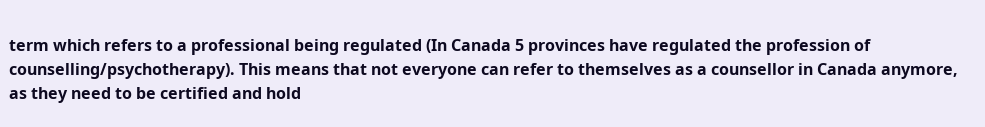term which refers to a professional being regulated (In Canada 5 provinces have regulated the profession of counselling/psychotherapy). This means that not everyone can refer to themselves as a counsellor in Canada anymore, as they need to be certified and hold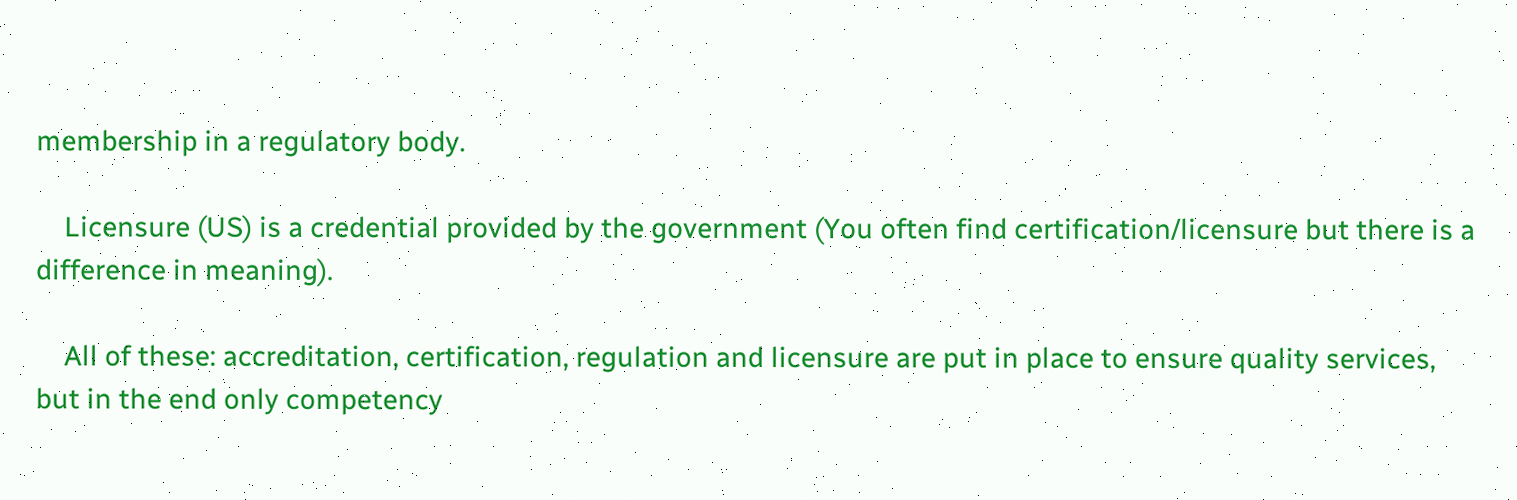membership in a regulatory body.

    Licensure (US) is a credential provided by the government (You often find certification/licensure but there is a difference in meaning).

    All of these: accreditation, certification, regulation and licensure are put in place to ensure quality services, but in the end only competency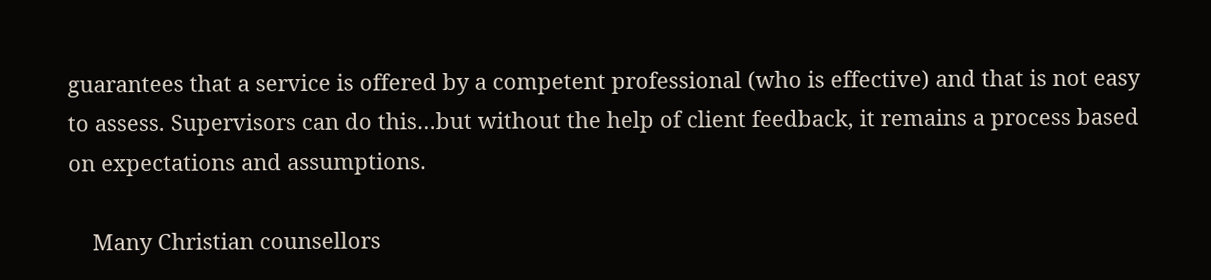guarantees that a service is offered by a competent professional (who is effective) and that is not easy to assess. Supervisors can do this…but without the help of client feedback, it remains a process based on expectations and assumptions.

    Many Christian counsellors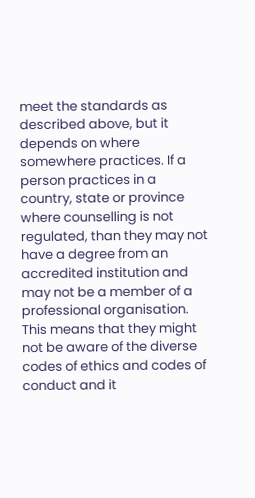meet the standards as described above, but it depends on where somewhere practices. If a person practices in a country, state or province where counselling is not regulated, than they may not have a degree from an accredited institution and may not be a member of a professional organisation. This means that they might not be aware of the diverse codes of ethics and codes of conduct and it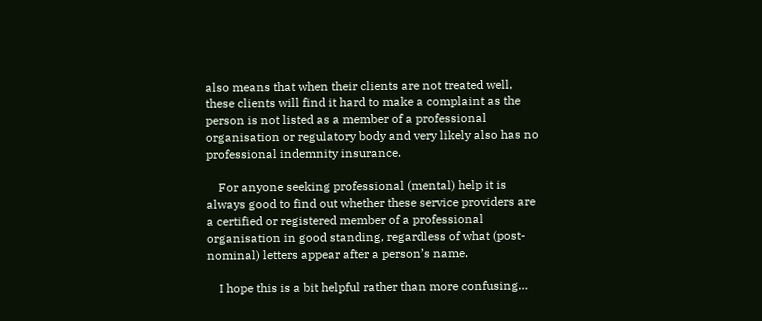also means that when their clients are not treated well, these clients will find it hard to make a complaint as the person is not listed as a member of a professional organisation or regulatory body and very likely also has no professional indemnity insurance.

    For anyone seeking professional (mental) help it is always good to find out whether these service providers are a certified or registered member of a professional organisation in good standing, regardless of what (post-nominal) letters appear after a person’s name.

    I hope this is a bit helpful rather than more confusing…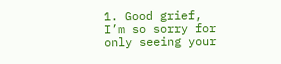1. Good grief, I’m so sorry for only seeing your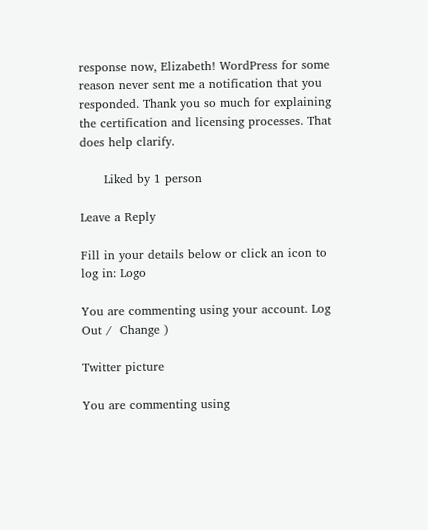response now, Elizabeth! WordPress for some reason never sent me a notification that you responded. Thank you so much for explaining the certification and licensing processes. That does help clarify.

      Liked by 1 person

Leave a Reply

Fill in your details below or click an icon to log in: Logo

You are commenting using your account. Log Out /  Change )

Twitter picture

You are commenting using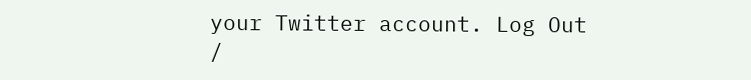your Twitter account. Log Out /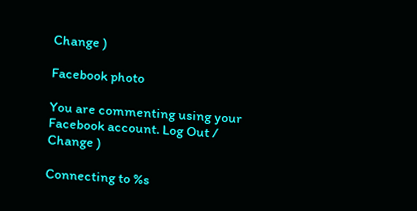Change )

Facebook photo

You are commenting using your Facebook account. Log Out /  Change )

Connecting to %s